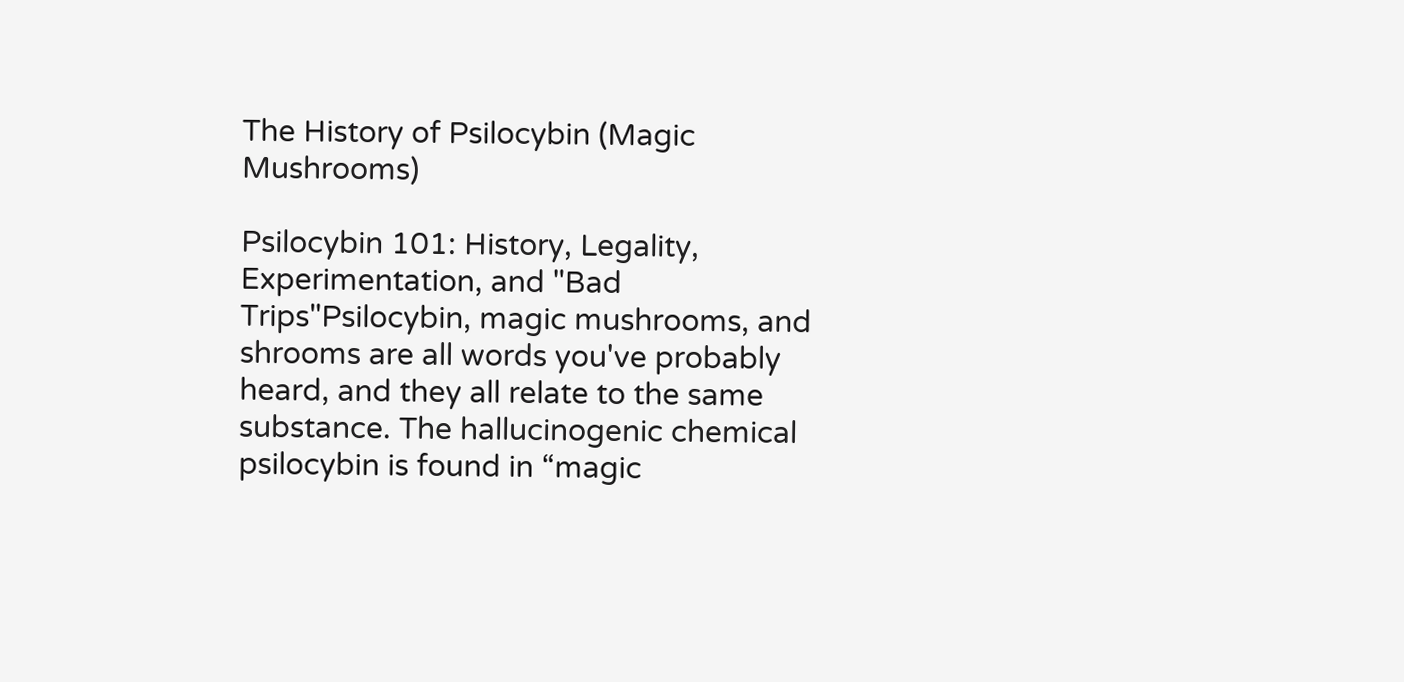The History of Psilocybin (Magic Mushrooms)

Psilocybin 101: History, Legality, Experimentation, and "Bad Trips"Psilocybin, magic mushrooms, and shrooms are all words you've probably heard, and they all relate to the same substance. The hallucinogenic chemical psilocybin is found in “magic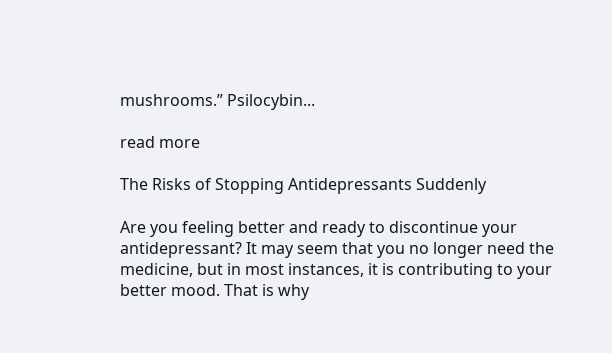mushrooms.” Psilocybin...

read more

The Risks of Stopping Antidepressants Suddenly

Are you feeling better and ready to discontinue your antidepressant? It may seem that you no longer need the medicine, but in most instances, it is contributing to your better mood. That is why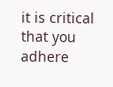it is critical that you adhere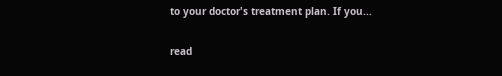to your doctor's treatment plan. If you...

read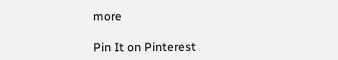more

Pin It on Pinterest